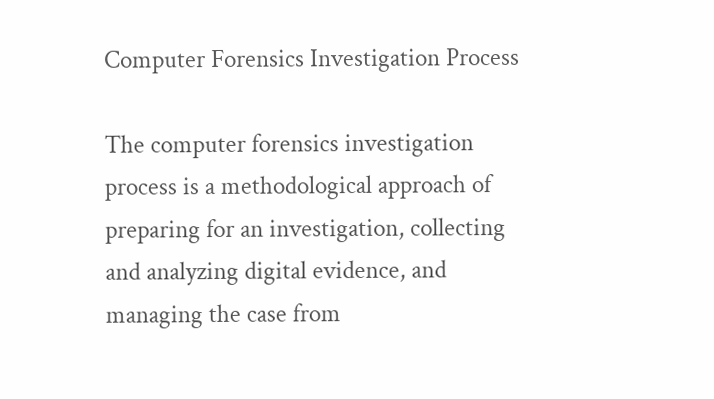Computer Forensics Investigation Process

The computer forensics investigation process is a methodological approach of preparing for an investigation, collecting and analyzing digital evidence, and managing the case from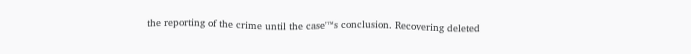the reporting of the crime until the case'™s conclusion. Recovering deleted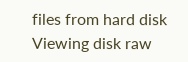files from hard disk Viewing disk raw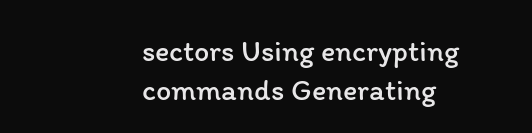sectors Using encrypting commands Generating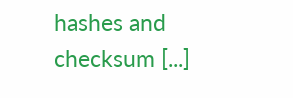hashes and checksum [...]